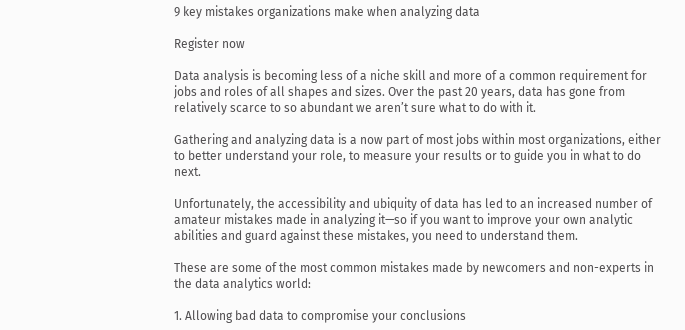9 key mistakes organizations make when analyzing data

Register now

Data analysis is becoming less of a niche skill and more of a common requirement for jobs and roles of all shapes and sizes. Over the past 20 years, data has gone from relatively scarce to so abundant we aren’t sure what to do with it.

Gathering and analyzing data is a now part of most jobs within most organizations, either to better understand your role, to measure your results or to guide you in what to do next.

Unfortunately, the accessibility and ubiquity of data has led to an increased number of amateur mistakes made in analyzing it—so if you want to improve your own analytic abilities and guard against these mistakes, you need to understand them.

These are some of the most common mistakes made by newcomers and non-experts in the data analytics world:

1. Allowing bad data to compromise your conclusions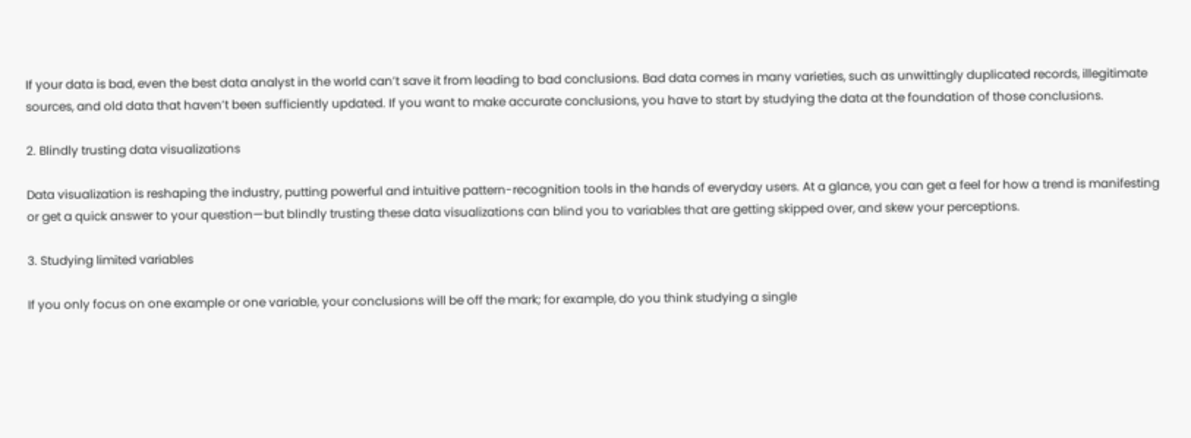If your data is bad, even the best data analyst in the world can’t save it from leading to bad conclusions. Bad data comes in many varieties, such as unwittingly duplicated records, illegitimate sources, and old data that haven’t been sufficiently updated. If you want to make accurate conclusions, you have to start by studying the data at the foundation of those conclusions.

2. Blindly trusting data visualizations

Data visualization is reshaping the industry, putting powerful and intuitive pattern-recognition tools in the hands of everyday users. At a glance, you can get a feel for how a trend is manifesting or get a quick answer to your question—but blindly trusting these data visualizations can blind you to variables that are getting skipped over, and skew your perceptions.

3. Studying limited variables

If you only focus on one example or one variable, your conclusions will be off the mark; for example, do you think studying a single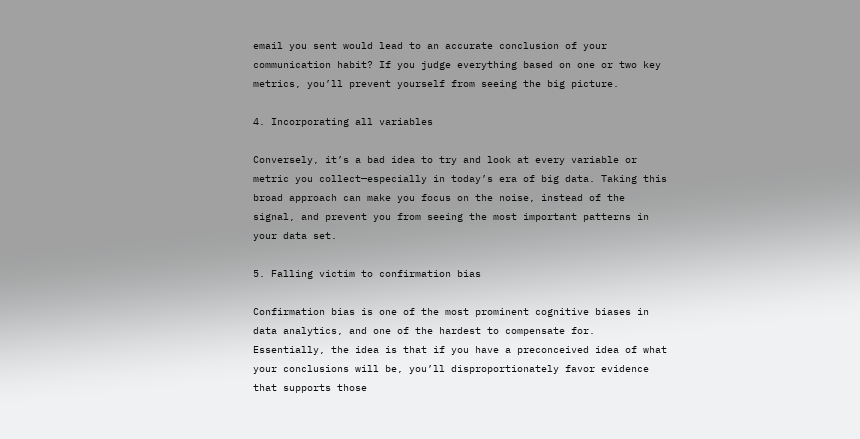email you sent would lead to an accurate conclusion of your communication habit? If you judge everything based on one or two key metrics, you’ll prevent yourself from seeing the big picture.

4. Incorporating all variables

Conversely, it’s a bad idea to try and look at every variable or metric you collect—especially in today’s era of big data. Taking this broad approach can make you focus on the noise, instead of the signal, and prevent you from seeing the most important patterns in your data set.

5. Falling victim to confirmation bias

Confirmation bias is one of the most prominent cognitive biases in data analytics, and one of the hardest to compensate for. Essentially, the idea is that if you have a preconceived idea of what your conclusions will be, you’ll disproportionately favor evidence that supports those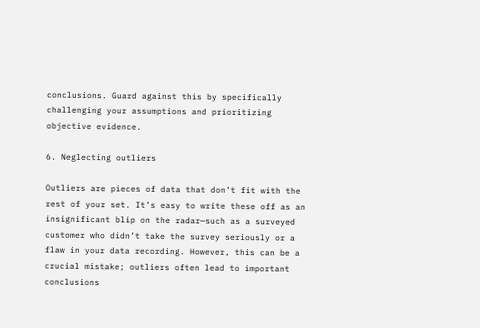conclusions. Guard against this by specifically challenging your assumptions and prioritizing objective evidence.

6. Neglecting outliers

Outliers are pieces of data that don’t fit with the rest of your set. It’s easy to write these off as an insignificant blip on the radar—such as a surveyed customer who didn’t take the survey seriously or a flaw in your data recording. However, this can be a crucial mistake; outliers often lead to important conclusions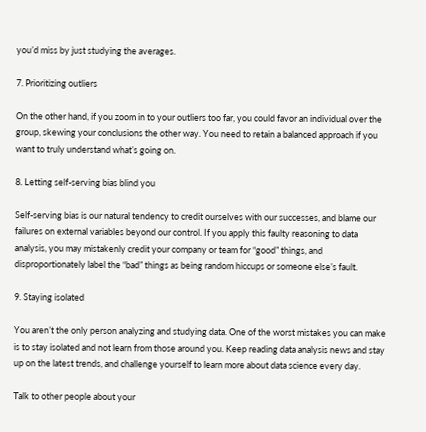you’d miss by just studying the averages.

7. Prioritizing outliers

On the other hand, if you zoom in to your outliers too far, you could favor an individual over the group, skewing your conclusions the other way. You need to retain a balanced approach if you want to truly understand what’s going on.

8. Letting self-serving bias blind you

Self-serving bias is our natural tendency to credit ourselves with our successes, and blame our failures on external variables beyond our control. If you apply this faulty reasoning to data analysis, you may mistakenly credit your company or team for “good” things, and disproportionately label the “bad” things as being random hiccups or someone else’s fault.

9. Staying isolated

You aren’t the only person analyzing and studying data. One of the worst mistakes you can make is to stay isolated and not learn from those around you. Keep reading data analysis news and stay up on the latest trends, and challenge yourself to learn more about data science every day.

Talk to other people about your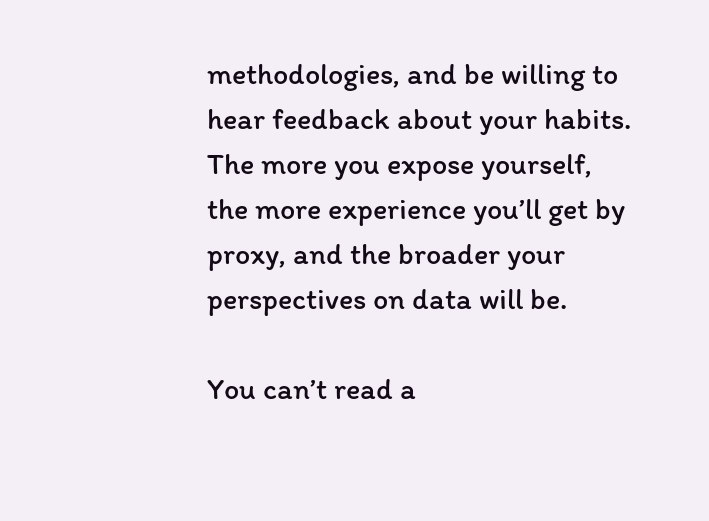methodologies, and be willing to hear feedback about your habits. The more you expose yourself, the more experience you’ll get by proxy, and the broader your perspectives on data will be.

You can’t read a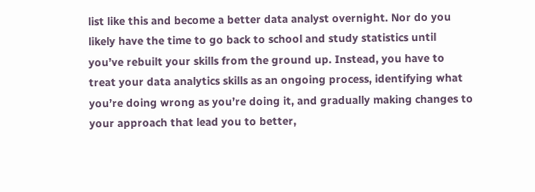list like this and become a better data analyst overnight. Nor do you likely have the time to go back to school and study statistics until you’ve rebuilt your skills from the ground up. Instead, you have to treat your data analytics skills as an ongoing process, identifying what you’re doing wrong as you’re doing it, and gradually making changes to your approach that lead you to better,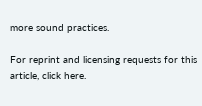more sound practices.

For reprint and licensing requests for this article, click here.